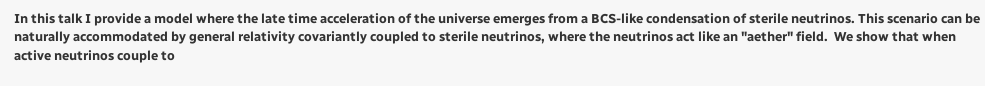In this talk I provide a model where the late time acceleration of the universe emerges from a BCS-like condensation of sterile neutrinos. This scenario can be naturally accommodated by general relativity covariantly coupled to sterile neutrinos, where the neutrinos act like an "aether" field.  We show that when active neutrinos couple to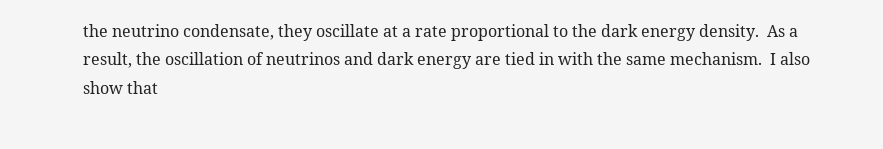the neutrino condensate, they oscillate at a rate proportional to the dark energy density.  As a result, the oscillation of neutrinos and dark energy are tied in with the same mechanism.  I also show that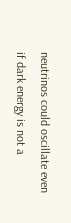neutrinos could oscillate even if dark energy is not a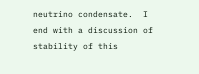neutrino condensate.  I end with a discussion of stability of this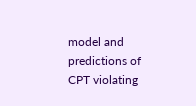model and predictions of CPT violating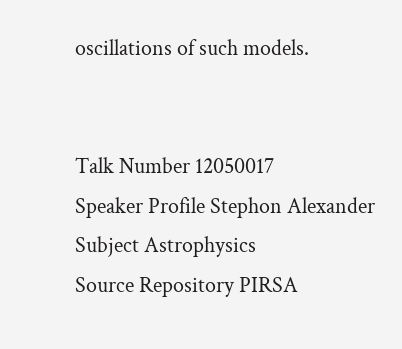oscillations of such models.


Talk Number 12050017
Speaker Profile Stephon Alexander
Subject Astrophysics
Source Repository PIRSA